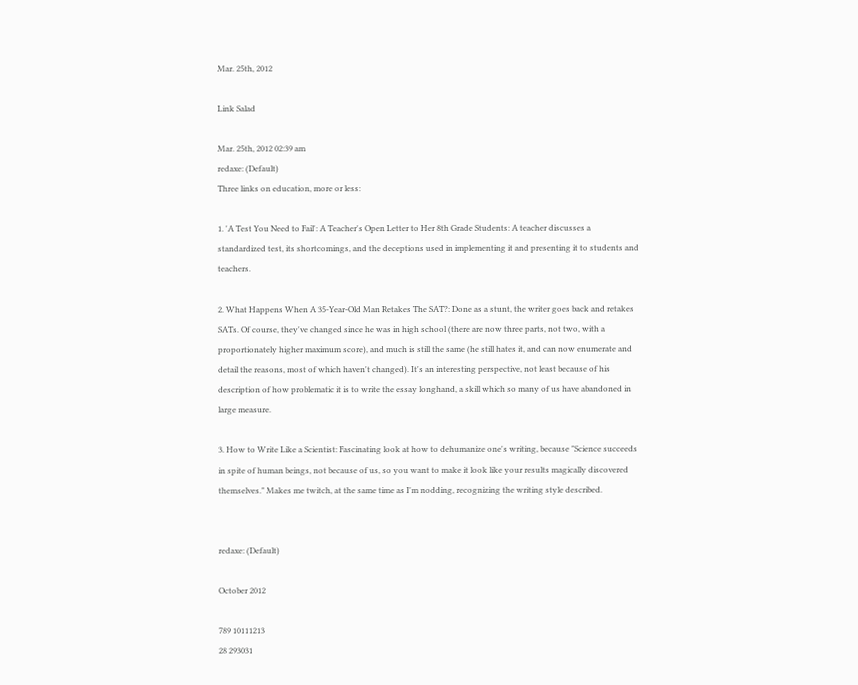Mar. 25th, 2012

Link Salad

Mar. 25th, 2012 02:39 am
redaxe: (Default)
Three links on education, more or less:

1. 'A Test You Need to Fail': A Teacher's Open Letter to Her 8th Grade Students: A teacher discusses a standardized test, its shortcomings, and the deceptions used in implementing it and presenting it to students and teachers.

2. What Happens When A 35-Year-Old Man Retakes The SAT?: Done as a stunt, the writer goes back and retakes SATs. Of course, they've changed since he was in high school (there are now three parts, not two, with a proportionately higher maximum score), and much is still the same (he still hates it, and can now enumerate and detail the reasons, most of which haven't changed). It's an interesting perspective, not least because of his description of how problematic it is to write the essay longhand, a skill which so many of us have abandoned in large measure.

3. How to Write Like a Scientist: Fascinating look at how to dehumanize one's writing, because "Science succeeds in spite of human beings, not because of us, so you want to make it look like your results magically discovered themselves." Makes me twitch, at the same time as I'm nodding, recognizing the writing style described.


redaxe: (Default)

October 2012

789 10111213
28 293031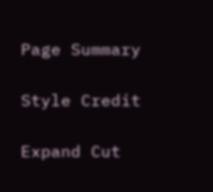Page Summary

Style Credit

Expand Cut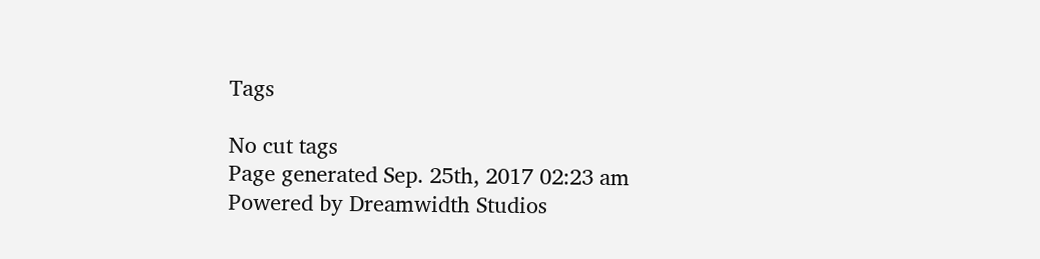Tags

No cut tags
Page generated Sep. 25th, 2017 02:23 am
Powered by Dreamwidth Studios